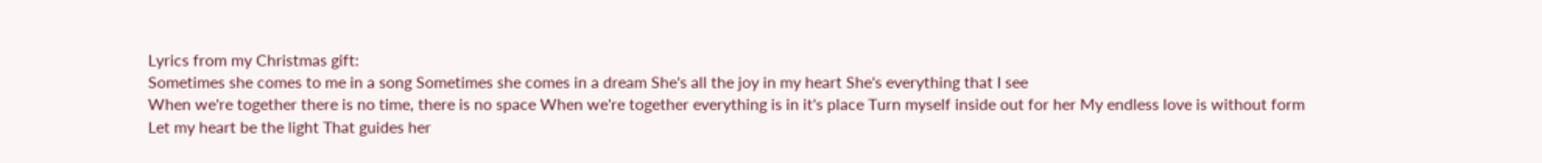Lyrics from my Christmas gift:
Sometimes she comes to me in a song Sometimes she comes in a dream She's all the joy in my heart She's everything that I see
When we're together there is no time, there is no space When we're together everything is in it's place Turn myself inside out for her My endless love is without form Let my heart be the light That guides her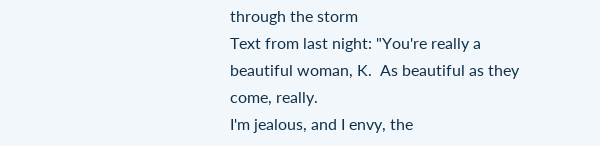through the storm
Text from last night: "You're really a beautiful woman, K.  As beautiful as they come, really.
I'm jealous, and I envy, the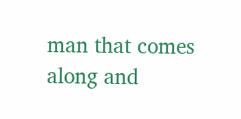man that comes along and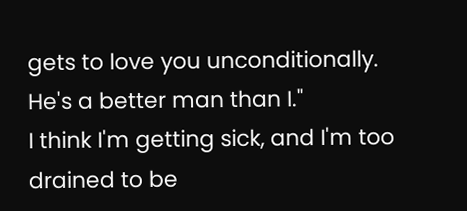gets to love you unconditionally.  He's a better man than I."
I think I'm getting sick, and I'm too drained to be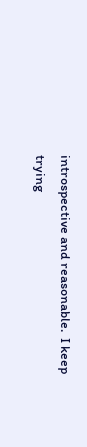introspective and reasonable.  I keep trying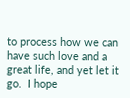to process how we can have such love and a great life, and yet let it go.  I hope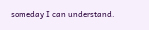someday I can understand.